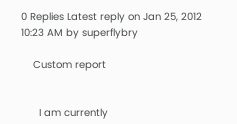0 Replies Latest reply on Jan 25, 2012 10:23 AM by superflybry

    Custom report


      I am currently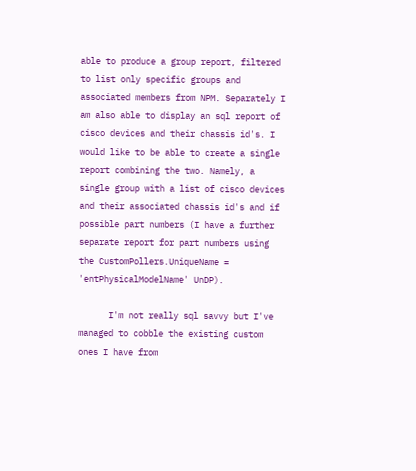able to produce a group report, filtered to list only specific groups and associated members from NPM. Separately I am also able to display an sql report of cisco devices and their chassis id's. I would like to be able to create a single report combining the two. Namely, a single group with a list of cisco devices and their associated chassis id's and if possible part numbers (I have a further separate report for part numbers using the CustomPollers.UniqueName = 'entPhysicalModelName' UnDP).

      I'm not really sql savvy but I've managed to cobble the existing custom ones I have from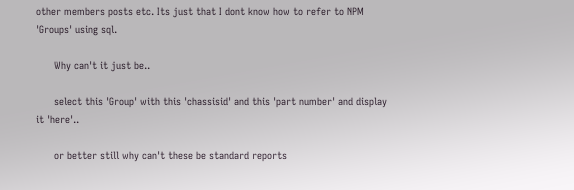other members posts etc. Its just that I dont know how to refer to NPM 'Groups' using sql.

      Why can't it just be..

      select this 'Group' with this 'chassisid' and this 'part number' and display it 'here'..

      or better still why can't these be standard reports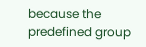because the predefined group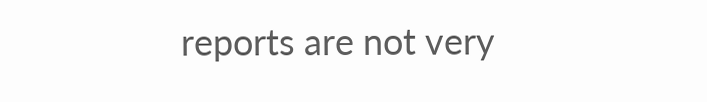reports are not very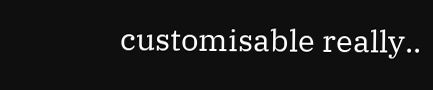customisable really..